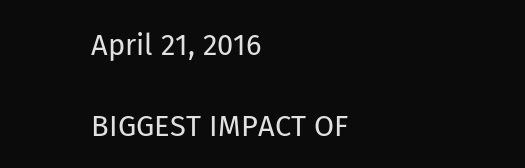April 21, 2016

BIGGEST IMPACT OF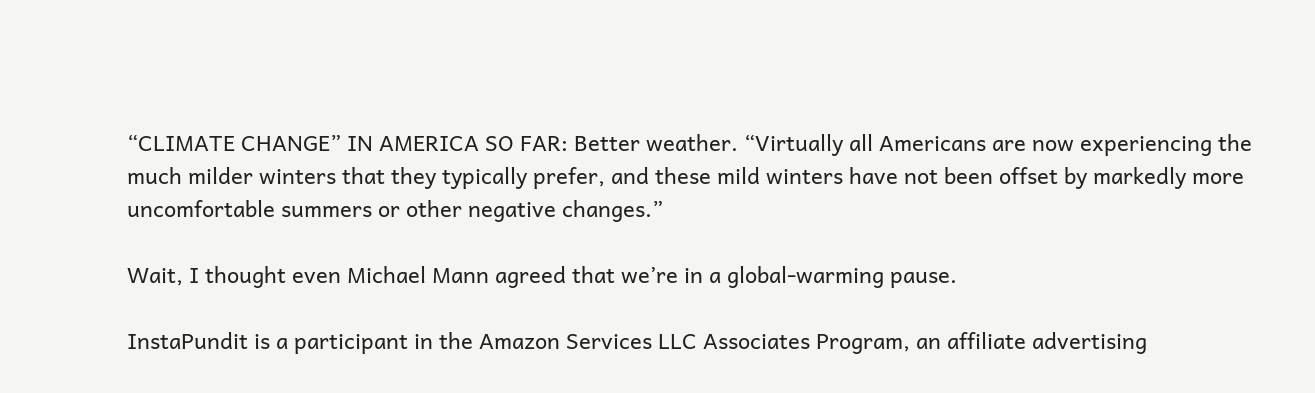“CLIMATE CHANGE” IN AMERICA SO FAR: Better weather. “Virtually all Americans are now experiencing the much milder winters that they typically prefer, and these mild winters have not been offset by markedly more uncomfortable summers or other negative changes.”

Wait, I thought even Michael Mann agreed that we’re in a global-warming pause.

InstaPundit is a participant in the Amazon Services LLC Associates Program, an affiliate advertising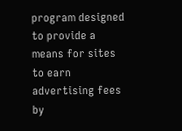program designed to provide a means for sites to earn advertising fees by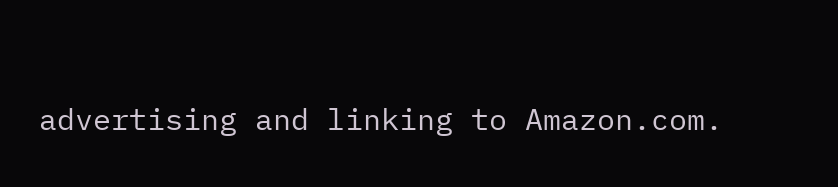advertising and linking to Amazon.com.